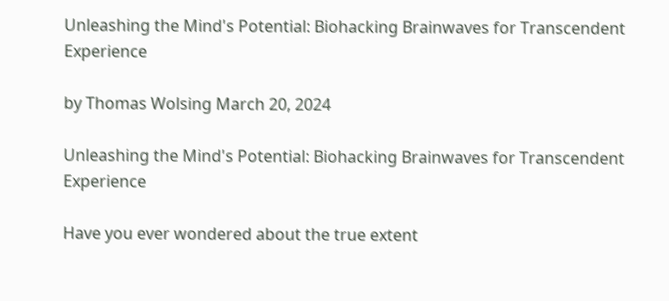Unleashing the Mind's Potential: Biohacking Brainwaves for Transcendent Experience

by Thomas Wolsing March 20, 2024

Unleashing the Mind's Potential: Biohacking Brainwaves for Transcendent Experience

Have you ever wondered about the true extent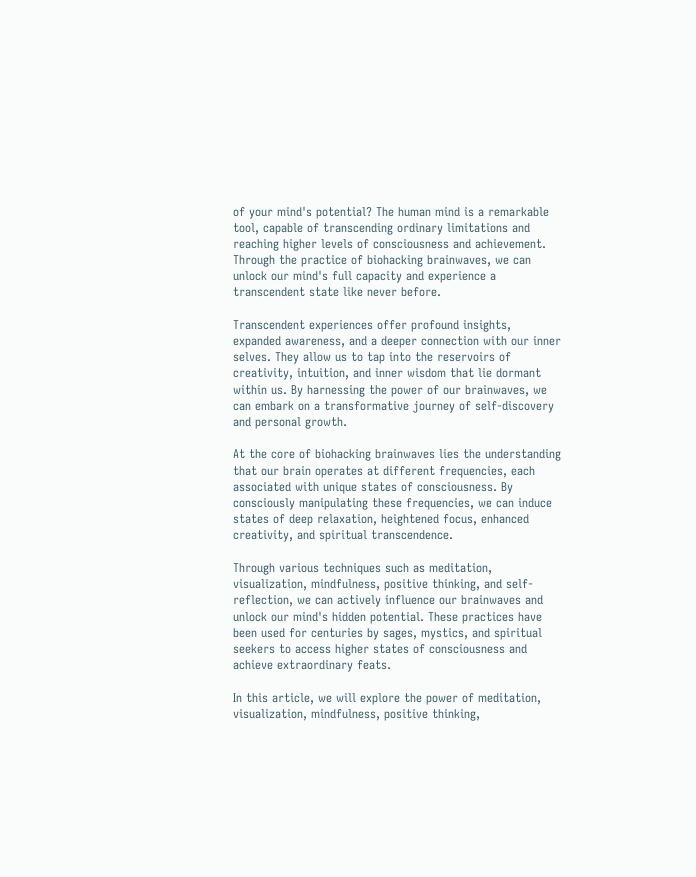of your mind's potential? The human mind is a remarkable tool, capable of transcending ordinary limitations and reaching higher levels of consciousness and achievement. Through the practice of biohacking brainwaves, we can unlock our mind's full capacity and experience a transcendent state like never before.

Transcendent experiences offer profound insights, expanded awareness, and a deeper connection with our inner selves. They allow us to tap into the reservoirs of creativity, intuition, and inner wisdom that lie dormant within us. By harnessing the power of our brainwaves, we can embark on a transformative journey of self-discovery and personal growth.

At the core of biohacking brainwaves lies the understanding that our brain operates at different frequencies, each associated with unique states of consciousness. By consciously manipulating these frequencies, we can induce states of deep relaxation, heightened focus, enhanced creativity, and spiritual transcendence.

Through various techniques such as meditation, visualization, mindfulness, positive thinking, and self-reflection, we can actively influence our brainwaves and unlock our mind's hidden potential. These practices have been used for centuries by sages, mystics, and spiritual seekers to access higher states of consciousness and achieve extraordinary feats.

In this article, we will explore the power of meditation, visualization, mindfulness, positive thinking,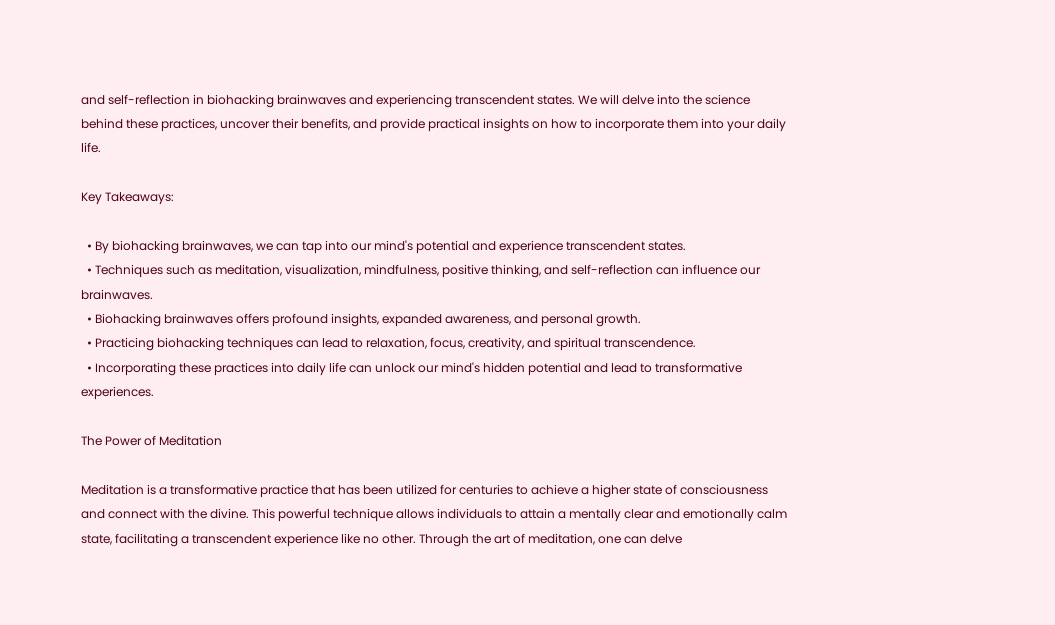and self-reflection in biohacking brainwaves and experiencing transcendent states. We will delve into the science behind these practices, uncover their benefits, and provide practical insights on how to incorporate them into your daily life.

Key Takeaways:

  • By biohacking brainwaves, we can tap into our mind's potential and experience transcendent states.
  • Techniques such as meditation, visualization, mindfulness, positive thinking, and self-reflection can influence our brainwaves.
  • Biohacking brainwaves offers profound insights, expanded awareness, and personal growth.
  • Practicing biohacking techniques can lead to relaxation, focus, creativity, and spiritual transcendence.
  • Incorporating these practices into daily life can unlock our mind's hidden potential and lead to transformative experiences.

The Power of Meditation

Meditation is a transformative practice that has been utilized for centuries to achieve a higher state of consciousness and connect with the divine. This powerful technique allows individuals to attain a mentally clear and emotionally calm state, facilitating a transcendent experience like no other. Through the art of meditation, one can delve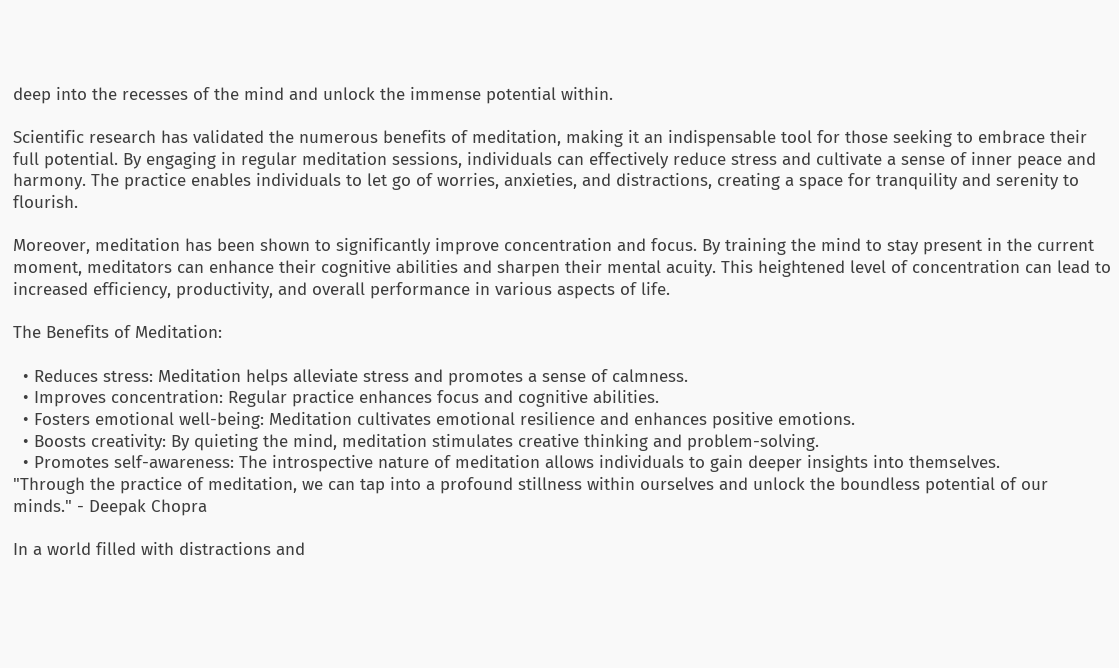deep into the recesses of the mind and unlock the immense potential within.

Scientific research has validated the numerous benefits of meditation, making it an indispensable tool for those seeking to embrace their full potential. By engaging in regular meditation sessions, individuals can effectively reduce stress and cultivate a sense of inner peace and harmony. The practice enables individuals to let go of worries, anxieties, and distractions, creating a space for tranquility and serenity to flourish.

Moreover, meditation has been shown to significantly improve concentration and focus. By training the mind to stay present in the current moment, meditators can enhance their cognitive abilities and sharpen their mental acuity. This heightened level of concentration can lead to increased efficiency, productivity, and overall performance in various aspects of life.

The Benefits of Meditation:

  • Reduces stress: Meditation helps alleviate stress and promotes a sense of calmness.
  • Improves concentration: Regular practice enhances focus and cognitive abilities.
  • Fosters emotional well-being: Meditation cultivates emotional resilience and enhances positive emotions.
  • Boosts creativity: By quieting the mind, meditation stimulates creative thinking and problem-solving.
  • Promotes self-awareness: The introspective nature of meditation allows individuals to gain deeper insights into themselves.
"Through the practice of meditation, we can tap into a profound stillness within ourselves and unlock the boundless potential of our minds." - Deepak Chopra

In a world filled with distractions and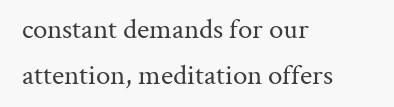constant demands for our attention, meditation offers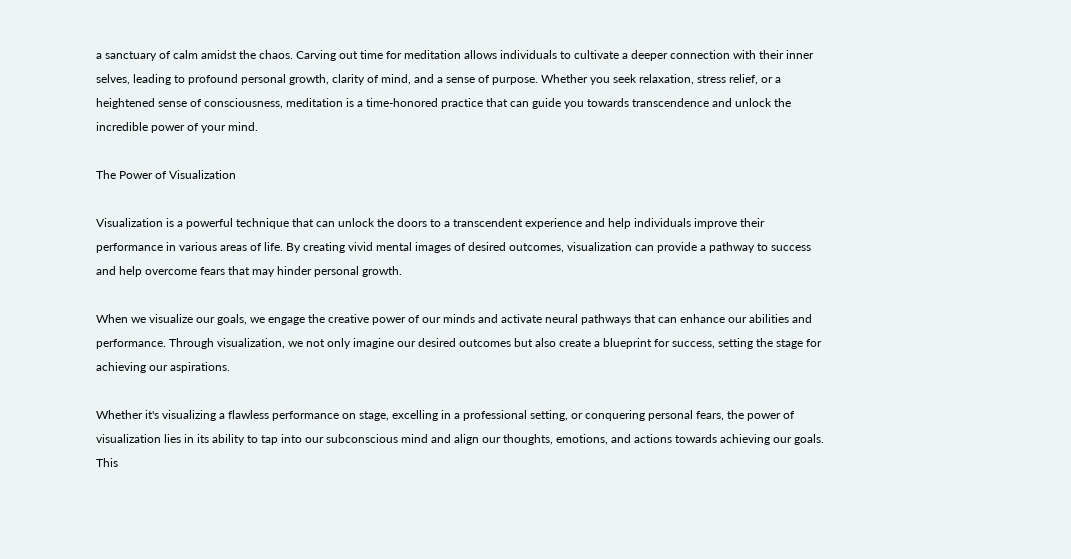a sanctuary of calm amidst the chaos. Carving out time for meditation allows individuals to cultivate a deeper connection with their inner selves, leading to profound personal growth, clarity of mind, and a sense of purpose. Whether you seek relaxation, stress relief, or a heightened sense of consciousness, meditation is a time-honored practice that can guide you towards transcendence and unlock the incredible power of your mind.

The Power of Visualization

Visualization is a powerful technique that can unlock the doors to a transcendent experience and help individuals improve their performance in various areas of life. By creating vivid mental images of desired outcomes, visualization can provide a pathway to success and help overcome fears that may hinder personal growth.

When we visualize our goals, we engage the creative power of our minds and activate neural pathways that can enhance our abilities and performance. Through visualization, we not only imagine our desired outcomes but also create a blueprint for success, setting the stage for achieving our aspirations.

Whether it's visualizing a flawless performance on stage, excelling in a professional setting, or conquering personal fears, the power of visualization lies in its ability to tap into our subconscious mind and align our thoughts, emotions, and actions towards achieving our goals. This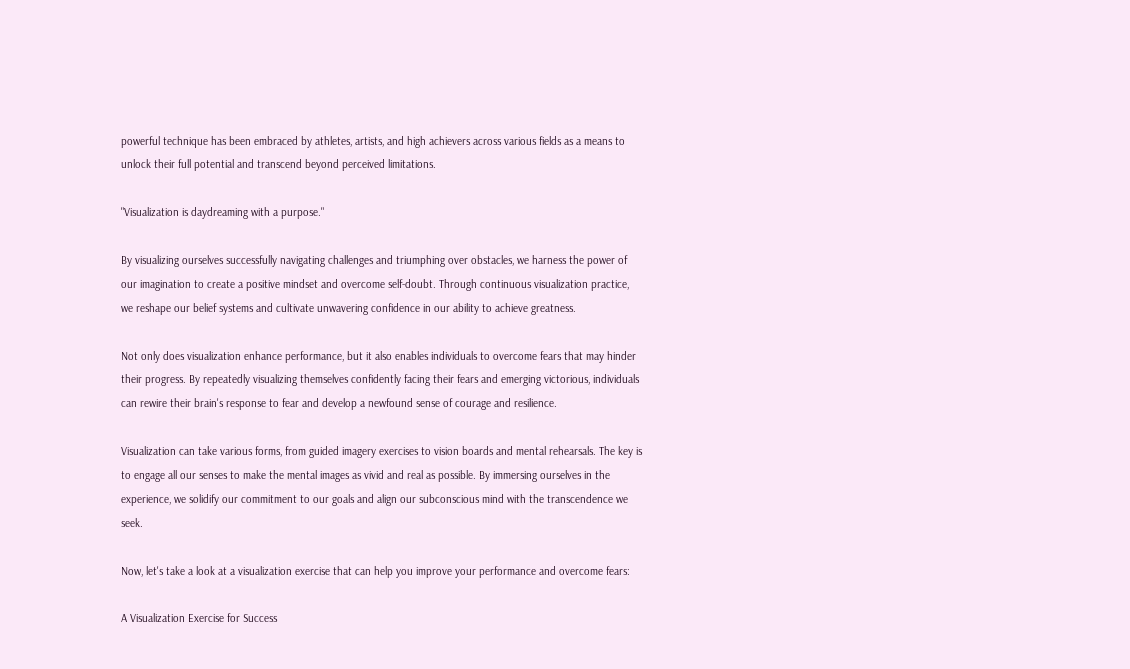powerful technique has been embraced by athletes, artists, and high achievers across various fields as a means to unlock their full potential and transcend beyond perceived limitations.

"Visualization is daydreaming with a purpose."

By visualizing ourselves successfully navigating challenges and triumphing over obstacles, we harness the power of our imagination to create a positive mindset and overcome self-doubt. Through continuous visualization practice, we reshape our belief systems and cultivate unwavering confidence in our ability to achieve greatness.

Not only does visualization enhance performance, but it also enables individuals to overcome fears that may hinder their progress. By repeatedly visualizing themselves confidently facing their fears and emerging victorious, individuals can rewire their brain's response to fear and develop a newfound sense of courage and resilience.

Visualization can take various forms, from guided imagery exercises to vision boards and mental rehearsals. The key is to engage all our senses to make the mental images as vivid and real as possible. By immersing ourselves in the experience, we solidify our commitment to our goals and align our subconscious mind with the transcendence we seek.

Now, let's take a look at a visualization exercise that can help you improve your performance and overcome fears:

A Visualization Exercise for Success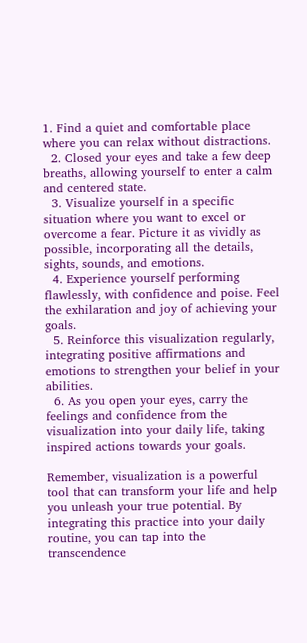1. Find a quiet and comfortable place where you can relax without distractions.
  2. Closed your eyes and take a few deep breaths, allowing yourself to enter a calm and centered state.
  3. Visualize yourself in a specific situation where you want to excel or overcome a fear. Picture it as vividly as possible, incorporating all the details, sights, sounds, and emotions.
  4. Experience yourself performing flawlessly, with confidence and poise. Feel the exhilaration and joy of achieving your goals.
  5. Reinforce this visualization regularly, integrating positive affirmations and emotions to strengthen your belief in your abilities.
  6. As you open your eyes, carry the feelings and confidence from the visualization into your daily life, taking inspired actions towards your goals.

Remember, visualization is a powerful tool that can transform your life and help you unleash your true potential. By integrating this practice into your daily routine, you can tap into the transcendence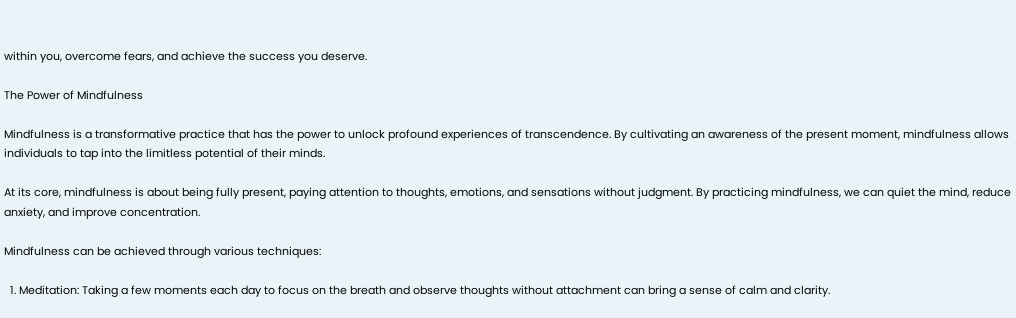within you, overcome fears, and achieve the success you deserve.

The Power of Mindfulness

Mindfulness is a transformative practice that has the power to unlock profound experiences of transcendence. By cultivating an awareness of the present moment, mindfulness allows individuals to tap into the limitless potential of their minds.

At its core, mindfulness is about being fully present, paying attention to thoughts, emotions, and sensations without judgment. By practicing mindfulness, we can quiet the mind, reduce anxiety, and improve concentration.

Mindfulness can be achieved through various techniques:

  1. Meditation: Taking a few moments each day to focus on the breath and observe thoughts without attachment can bring a sense of calm and clarity.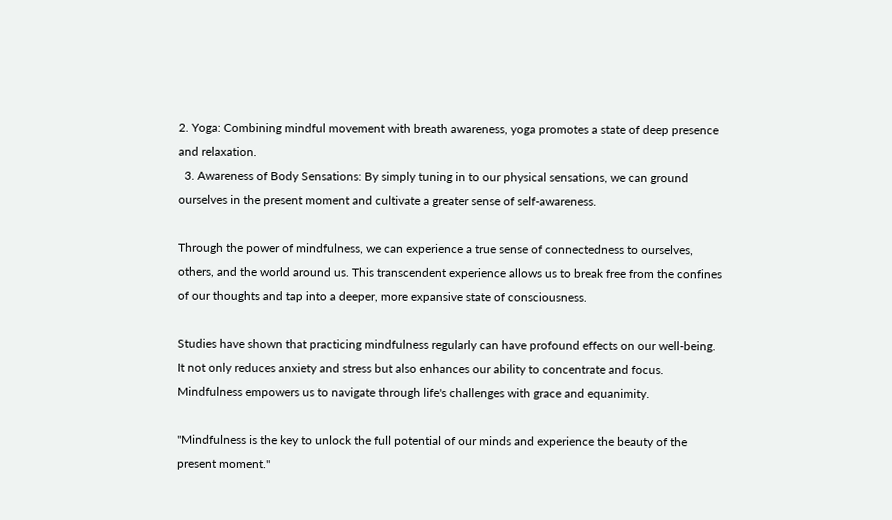2. Yoga: Combining mindful movement with breath awareness, yoga promotes a state of deep presence and relaxation.
  3. Awareness of Body Sensations: By simply tuning in to our physical sensations, we can ground ourselves in the present moment and cultivate a greater sense of self-awareness.

Through the power of mindfulness, we can experience a true sense of connectedness to ourselves, others, and the world around us. This transcendent experience allows us to break free from the confines of our thoughts and tap into a deeper, more expansive state of consciousness.

Studies have shown that practicing mindfulness regularly can have profound effects on our well-being. It not only reduces anxiety and stress but also enhances our ability to concentrate and focus. Mindfulness empowers us to navigate through life's challenges with grace and equanimity.

"Mindfulness is the key to unlock the full potential of our minds and experience the beauty of the present moment."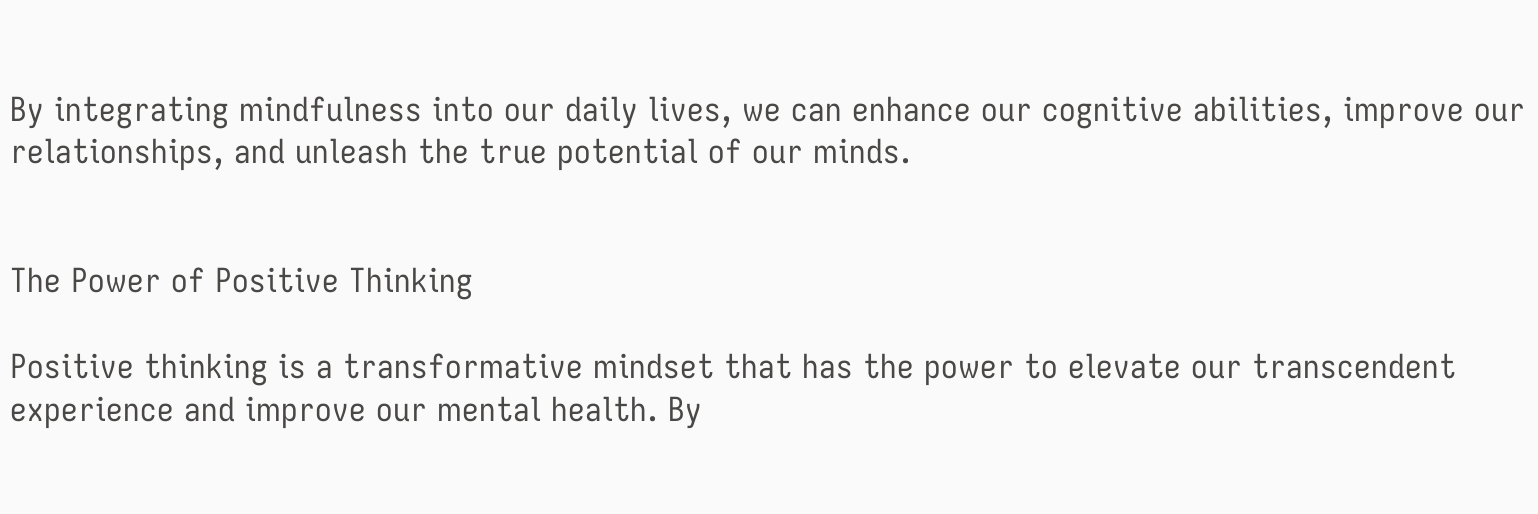By integrating mindfulness into our daily lives, we can enhance our cognitive abilities, improve our relationships, and unleash the true potential of our minds.


The Power of Positive Thinking

Positive thinking is a transformative mindset that has the power to elevate our transcendent experience and improve our mental health. By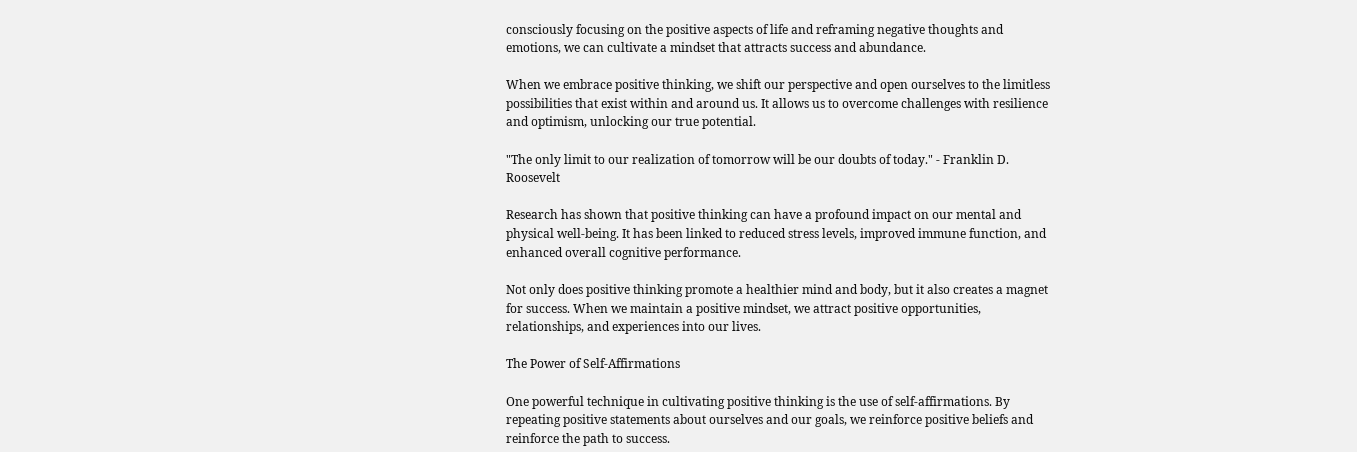consciously focusing on the positive aspects of life and reframing negative thoughts and emotions, we can cultivate a mindset that attracts success and abundance.

When we embrace positive thinking, we shift our perspective and open ourselves to the limitless possibilities that exist within and around us. It allows us to overcome challenges with resilience and optimism, unlocking our true potential.

"The only limit to our realization of tomorrow will be our doubts of today." - Franklin D. Roosevelt

Research has shown that positive thinking can have a profound impact on our mental and physical well-being. It has been linked to reduced stress levels, improved immune function, and enhanced overall cognitive performance.

Not only does positive thinking promote a healthier mind and body, but it also creates a magnet for success. When we maintain a positive mindset, we attract positive opportunities, relationships, and experiences into our lives.

The Power of Self-Affirmations

One powerful technique in cultivating positive thinking is the use of self-affirmations. By repeating positive statements about ourselves and our goals, we reinforce positive beliefs and reinforce the path to success.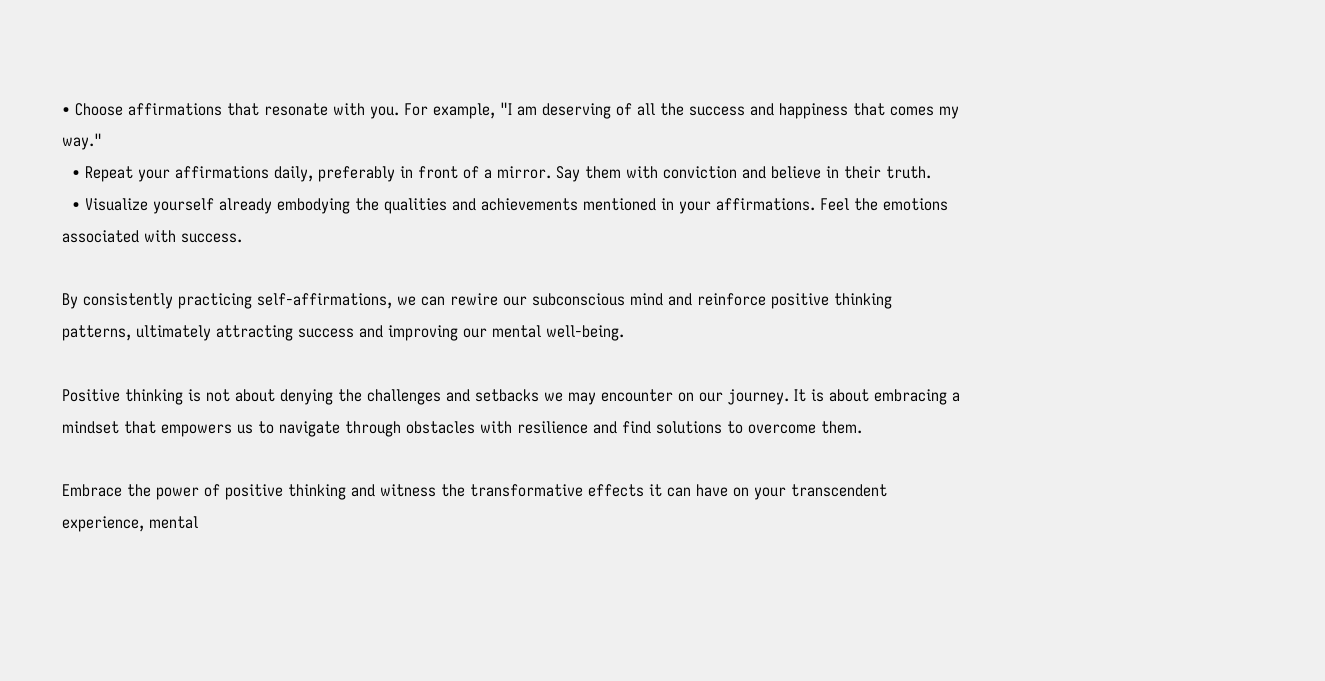• Choose affirmations that resonate with you. For example, "I am deserving of all the success and happiness that comes my way."
  • Repeat your affirmations daily, preferably in front of a mirror. Say them with conviction and believe in their truth.
  • Visualize yourself already embodying the qualities and achievements mentioned in your affirmations. Feel the emotions associated with success.

By consistently practicing self-affirmations, we can rewire our subconscious mind and reinforce positive thinking patterns, ultimately attracting success and improving our mental well-being.

Positive thinking is not about denying the challenges and setbacks we may encounter on our journey. It is about embracing a mindset that empowers us to navigate through obstacles with resilience and find solutions to overcome them.

Embrace the power of positive thinking and witness the transformative effects it can have on your transcendent experience, mental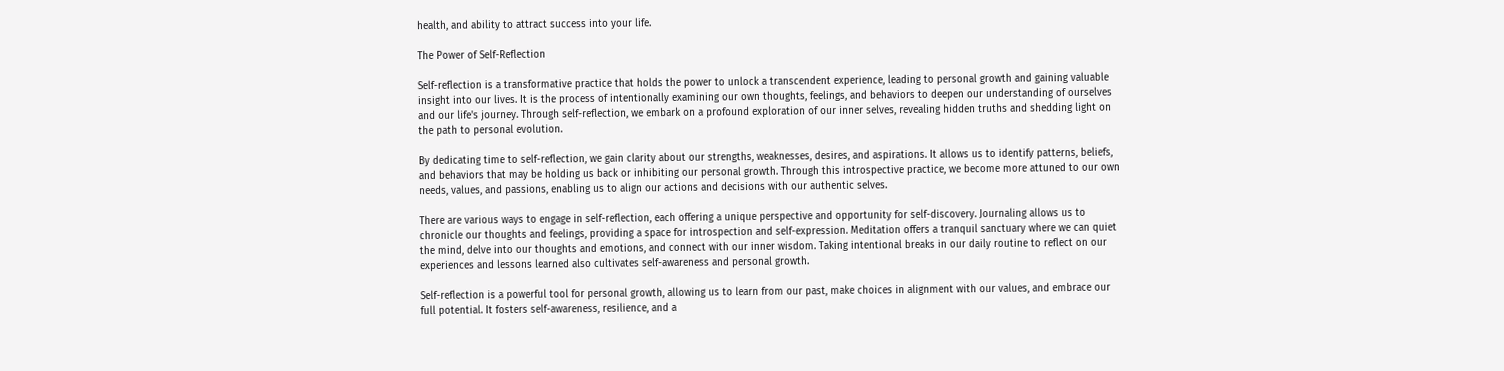health, and ability to attract success into your life.

The Power of Self-Reflection

Self-reflection is a transformative practice that holds the power to unlock a transcendent experience, leading to personal growth and gaining valuable insight into our lives. It is the process of intentionally examining our own thoughts, feelings, and behaviors to deepen our understanding of ourselves and our life's journey. Through self-reflection, we embark on a profound exploration of our inner selves, revealing hidden truths and shedding light on the path to personal evolution.

By dedicating time to self-reflection, we gain clarity about our strengths, weaknesses, desires, and aspirations. It allows us to identify patterns, beliefs, and behaviors that may be holding us back or inhibiting our personal growth. Through this introspective practice, we become more attuned to our own needs, values, and passions, enabling us to align our actions and decisions with our authentic selves.

There are various ways to engage in self-reflection, each offering a unique perspective and opportunity for self-discovery. Journaling allows us to chronicle our thoughts and feelings, providing a space for introspection and self-expression. Meditation offers a tranquil sanctuary where we can quiet the mind, delve into our thoughts and emotions, and connect with our inner wisdom. Taking intentional breaks in our daily routine to reflect on our experiences and lessons learned also cultivates self-awareness and personal growth.

Self-reflection is a powerful tool for personal growth, allowing us to learn from our past, make choices in alignment with our values, and embrace our full potential. It fosters self-awareness, resilience, and a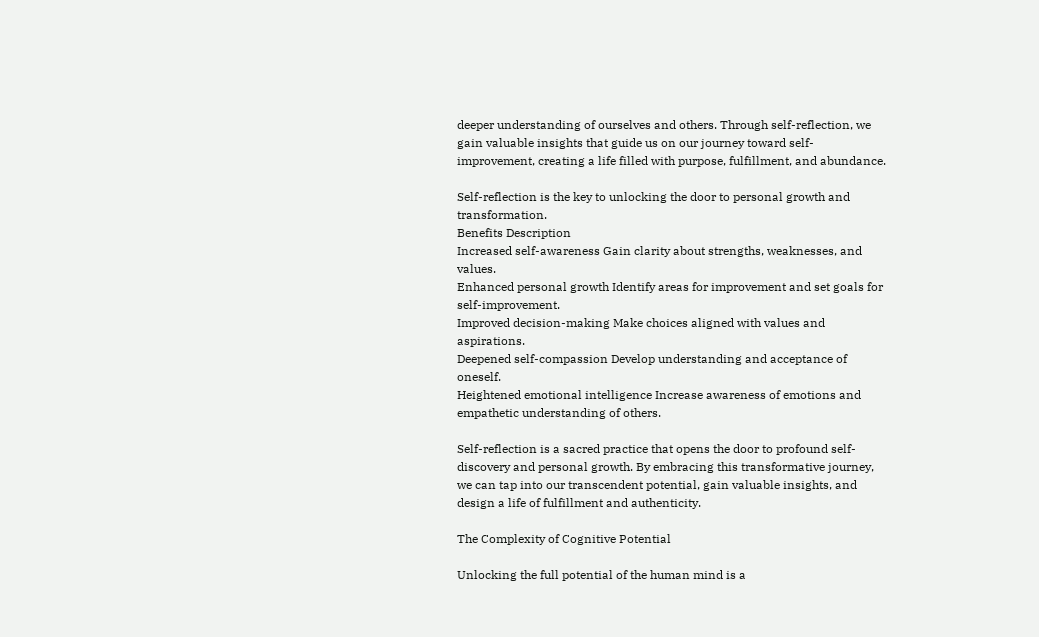deeper understanding of ourselves and others. Through self-reflection, we gain valuable insights that guide us on our journey toward self-improvement, creating a life filled with purpose, fulfillment, and abundance.

Self-reflection is the key to unlocking the door to personal growth and transformation.
Benefits Description
Increased self-awareness Gain clarity about strengths, weaknesses, and values.
Enhanced personal growth Identify areas for improvement and set goals for self-improvement.
Improved decision-making Make choices aligned with values and aspirations.
Deepened self-compassion Develop understanding and acceptance of oneself.
Heightened emotional intelligence Increase awareness of emotions and empathetic understanding of others.

Self-reflection is a sacred practice that opens the door to profound self-discovery and personal growth. By embracing this transformative journey, we can tap into our transcendent potential, gain valuable insights, and design a life of fulfillment and authenticity.

The Complexity of Cognitive Potential

Unlocking the full potential of the human mind is a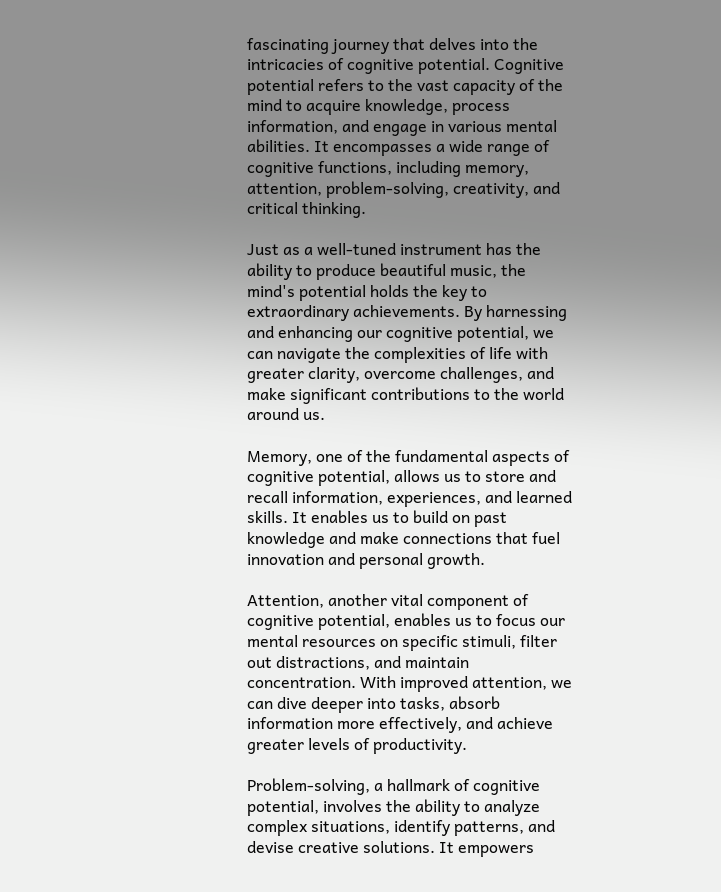fascinating journey that delves into the intricacies of cognitive potential. Cognitive potential refers to the vast capacity of the mind to acquire knowledge, process information, and engage in various mental abilities. It encompasses a wide range of cognitive functions, including memory, attention, problem-solving, creativity, and critical thinking.

Just as a well-tuned instrument has the ability to produce beautiful music, the mind's potential holds the key to extraordinary achievements. By harnessing and enhancing our cognitive potential, we can navigate the complexities of life with greater clarity, overcome challenges, and make significant contributions to the world around us.

Memory, one of the fundamental aspects of cognitive potential, allows us to store and recall information, experiences, and learned skills. It enables us to build on past knowledge and make connections that fuel innovation and personal growth.

Attention, another vital component of cognitive potential, enables us to focus our mental resources on specific stimuli, filter out distractions, and maintain concentration. With improved attention, we can dive deeper into tasks, absorb information more effectively, and achieve greater levels of productivity.

Problem-solving, a hallmark of cognitive potential, involves the ability to analyze complex situations, identify patterns, and devise creative solutions. It empowers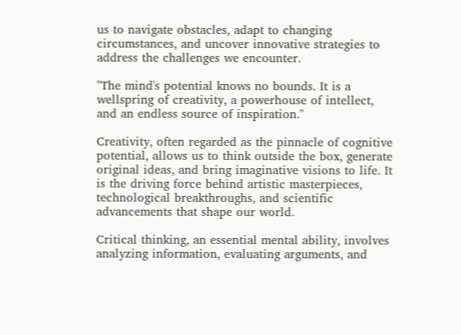us to navigate obstacles, adapt to changing circumstances, and uncover innovative strategies to address the challenges we encounter.

"The mind's potential knows no bounds. It is a wellspring of creativity, a powerhouse of intellect, and an endless source of inspiration."

Creativity, often regarded as the pinnacle of cognitive potential, allows us to think outside the box, generate original ideas, and bring imaginative visions to life. It is the driving force behind artistic masterpieces, technological breakthroughs, and scientific advancements that shape our world.

Critical thinking, an essential mental ability, involves analyzing information, evaluating arguments, and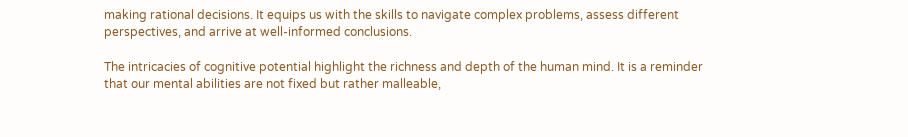making rational decisions. It equips us with the skills to navigate complex problems, assess different perspectives, and arrive at well-informed conclusions.

The intricacies of cognitive potential highlight the richness and depth of the human mind. It is a reminder that our mental abilities are not fixed but rather malleable,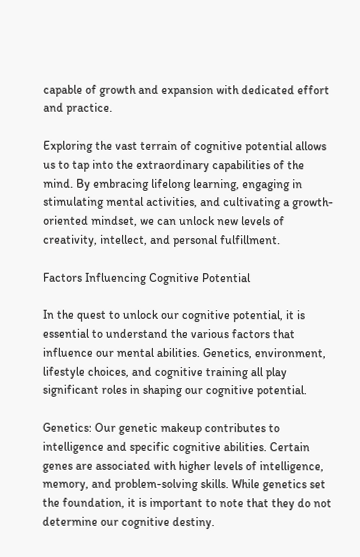capable of growth and expansion with dedicated effort and practice.

Exploring the vast terrain of cognitive potential allows us to tap into the extraordinary capabilities of the mind. By embracing lifelong learning, engaging in stimulating mental activities, and cultivating a growth-oriented mindset, we can unlock new levels of creativity, intellect, and personal fulfillment.

Factors Influencing Cognitive Potential

In the quest to unlock our cognitive potential, it is essential to understand the various factors that influence our mental abilities. Genetics, environment, lifestyle choices, and cognitive training all play significant roles in shaping our cognitive potential.

Genetics: Our genetic makeup contributes to intelligence and specific cognitive abilities. Certain genes are associated with higher levels of intelligence, memory, and problem-solving skills. While genetics set the foundation, it is important to note that they do not determine our cognitive destiny.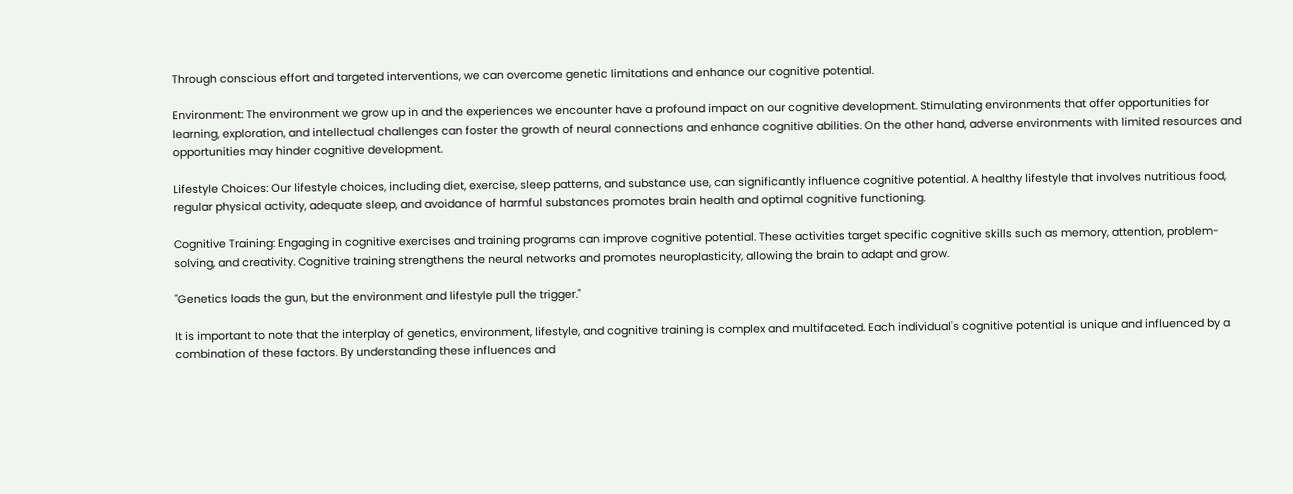Through conscious effort and targeted interventions, we can overcome genetic limitations and enhance our cognitive potential.

Environment: The environment we grow up in and the experiences we encounter have a profound impact on our cognitive development. Stimulating environments that offer opportunities for learning, exploration, and intellectual challenges can foster the growth of neural connections and enhance cognitive abilities. On the other hand, adverse environments with limited resources and opportunities may hinder cognitive development.

Lifestyle Choices: Our lifestyle choices, including diet, exercise, sleep patterns, and substance use, can significantly influence cognitive potential. A healthy lifestyle that involves nutritious food, regular physical activity, adequate sleep, and avoidance of harmful substances promotes brain health and optimal cognitive functioning.

Cognitive Training: Engaging in cognitive exercises and training programs can improve cognitive potential. These activities target specific cognitive skills such as memory, attention, problem-solving, and creativity. Cognitive training strengthens the neural networks and promotes neuroplasticity, allowing the brain to adapt and grow.

"Genetics loads the gun, but the environment and lifestyle pull the trigger."

It is important to note that the interplay of genetics, environment, lifestyle, and cognitive training is complex and multifaceted. Each individual's cognitive potential is unique and influenced by a combination of these factors. By understanding these influences and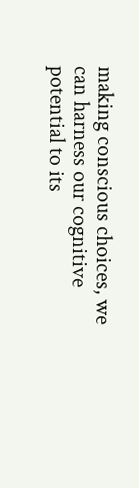making conscious choices, we can harness our cognitive potential to its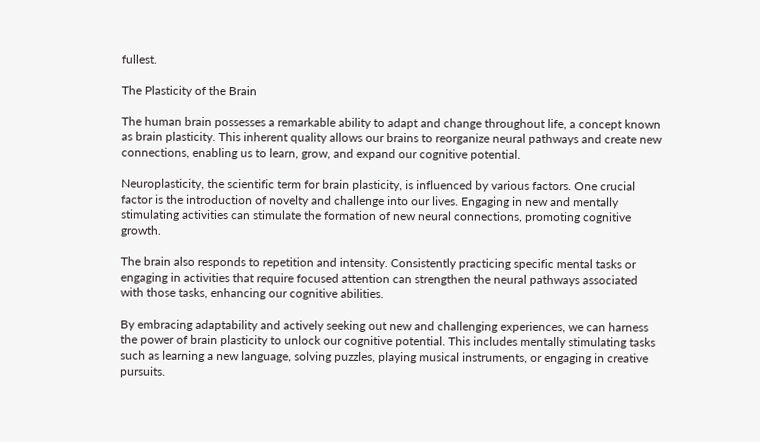fullest.

The Plasticity of the Brain

The human brain possesses a remarkable ability to adapt and change throughout life, a concept known as brain plasticity. This inherent quality allows our brains to reorganize neural pathways and create new connections, enabling us to learn, grow, and expand our cognitive potential.

Neuroplasticity, the scientific term for brain plasticity, is influenced by various factors. One crucial factor is the introduction of novelty and challenge into our lives. Engaging in new and mentally stimulating activities can stimulate the formation of new neural connections, promoting cognitive growth.

The brain also responds to repetition and intensity. Consistently practicing specific mental tasks or engaging in activities that require focused attention can strengthen the neural pathways associated with those tasks, enhancing our cognitive abilities.

By embracing adaptability and actively seeking out new and challenging experiences, we can harness the power of brain plasticity to unlock our cognitive potential. This includes mentally stimulating tasks such as learning a new language, solving puzzles, playing musical instruments, or engaging in creative pursuits.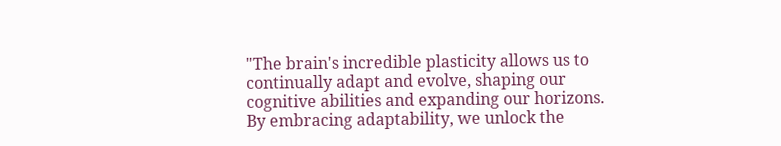"The brain's incredible plasticity allows us to continually adapt and evolve, shaping our cognitive abilities and expanding our horizons. By embracing adaptability, we unlock the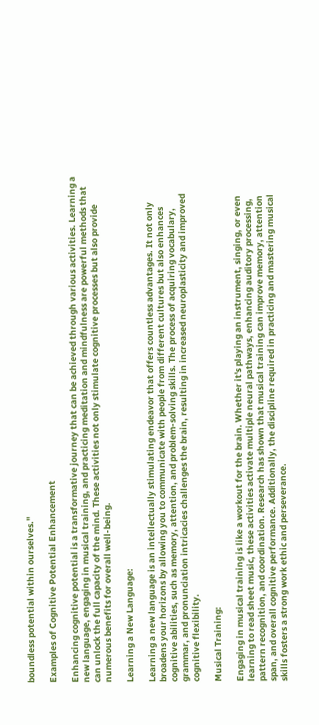boundless potential within ourselves."

Examples of Cognitive Potential Enhancement

Enhancing cognitive potential is a transformative journey that can be achieved through various activities. Learning a new language, engaging in musical training, and practicing meditation and mindfulness are powerful methods that can unlock the full capacity of the mind. These activities not only stimulate cognitive processes but also provide numerous benefits for overall well-being.

Learning a New Language:

Learning a new language is an intellectually stimulating endeavor that offers countless advantages. It not only broadens your horizons by allowing you to communicate with people from different cultures but also enhances cognitive abilities, such as memory, attention, and problem-solving skills. The process of acquiring vocabulary, grammar, and pronunciation intricacies challenges the brain, resulting in increased neuroplasticity and improved cognitive flexibility.

Musical Training:

Engaging in musical training is like a workout for the brain. Whether it's playing an instrument, singing, or even learning to read sheet music, these activities activate multiple neural pathways, enhancing auditory processing, pattern recognition, and coordination. Research has shown that musical training can improve memory, attention span, and overall cognitive performance. Additionally, the discipline required in practicing and mastering musical skills fosters a strong work ethic and perseverance.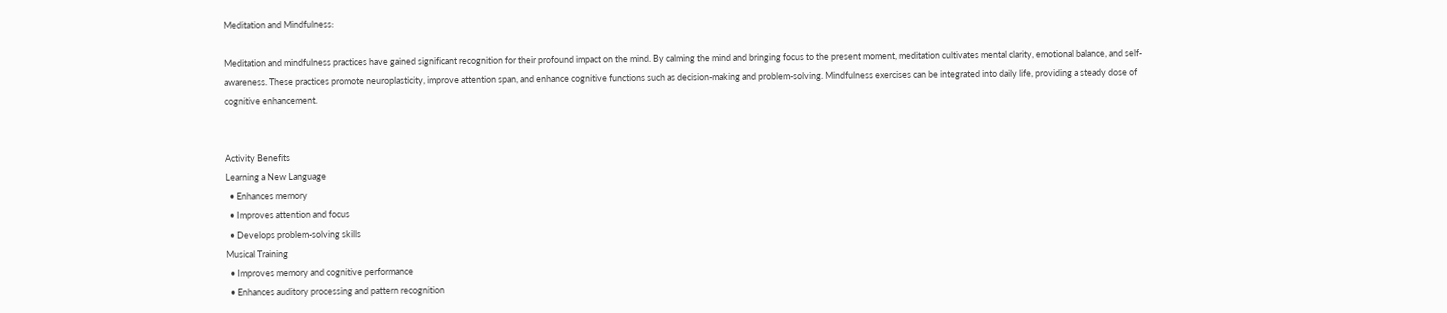Meditation and Mindfulness:

Meditation and mindfulness practices have gained significant recognition for their profound impact on the mind. By calming the mind and bringing focus to the present moment, meditation cultivates mental clarity, emotional balance, and self-awareness. These practices promote neuroplasticity, improve attention span, and enhance cognitive functions such as decision-making and problem-solving. Mindfulness exercises can be integrated into daily life, providing a steady dose of cognitive enhancement.


Activity Benefits
Learning a New Language
  • Enhances memory
  • Improves attention and focus
  • Develops problem-solving skills
Musical Training
  • Improves memory and cognitive performance
  • Enhances auditory processing and pattern recognition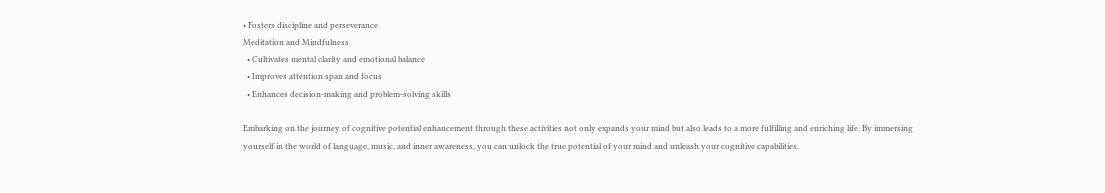• Fosters discipline and perseverance
Meditation and Mindfulness
  • Cultivates mental clarity and emotional balance
  • Improves attention span and focus
  • Enhances decision-making and problem-solving skills

Embarking on the journey of cognitive potential enhancement through these activities not only expands your mind but also leads to a more fulfilling and enriching life. By immersing yourself in the world of language, music, and inner awareness, you can unlock the true potential of your mind and unleash your cognitive capabilities.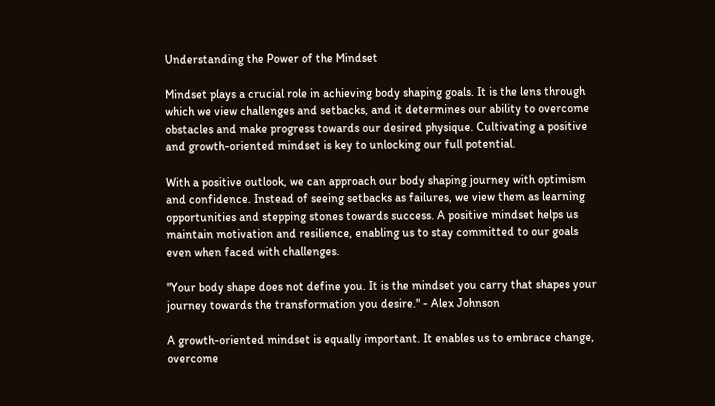Understanding the Power of the Mindset

Mindset plays a crucial role in achieving body shaping goals. It is the lens through which we view challenges and setbacks, and it determines our ability to overcome obstacles and make progress towards our desired physique. Cultivating a positive and growth-oriented mindset is key to unlocking our full potential.

With a positive outlook, we can approach our body shaping journey with optimism and confidence. Instead of seeing setbacks as failures, we view them as learning opportunities and stepping stones towards success. A positive mindset helps us maintain motivation and resilience, enabling us to stay committed to our goals even when faced with challenges.

"Your body shape does not define you. It is the mindset you carry that shapes your journey towards the transformation you desire." - Alex Johnson

A growth-oriented mindset is equally important. It enables us to embrace change, overcome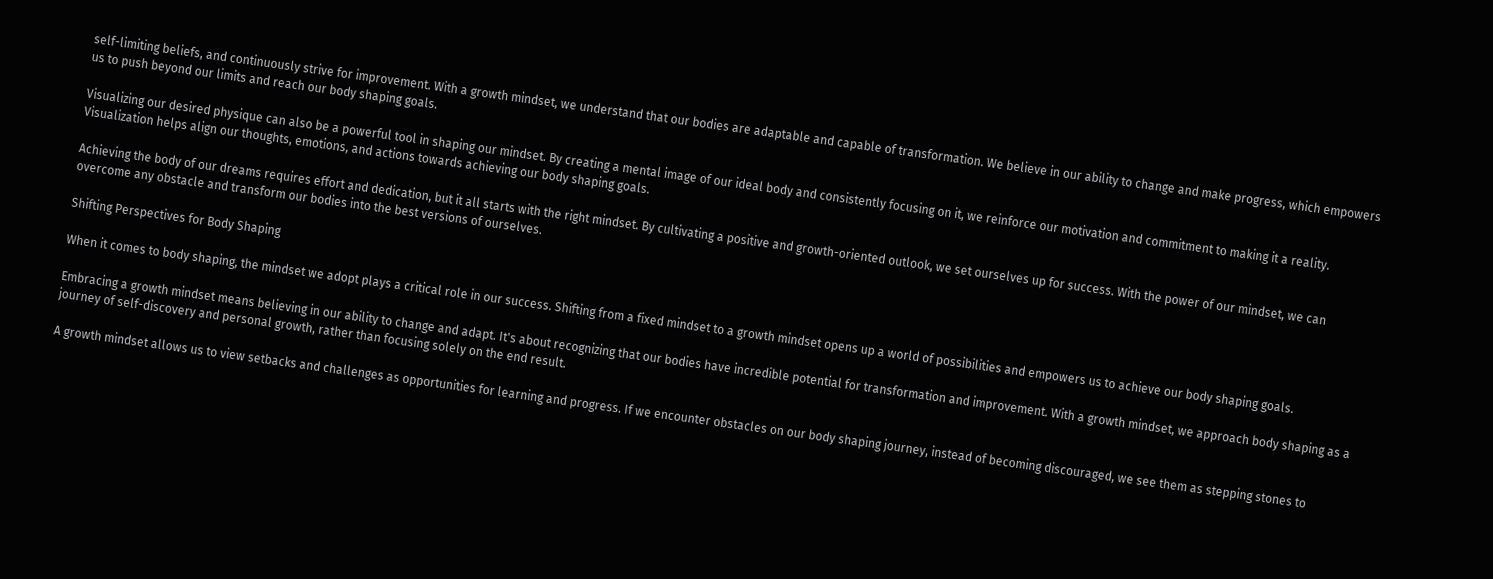self-limiting beliefs, and continuously strive for improvement. With a growth mindset, we understand that our bodies are adaptable and capable of transformation. We believe in our ability to change and make progress, which empowers us to push beyond our limits and reach our body shaping goals.

Visualizing our desired physique can also be a powerful tool in shaping our mindset. By creating a mental image of our ideal body and consistently focusing on it, we reinforce our motivation and commitment to making it a reality. Visualization helps align our thoughts, emotions, and actions towards achieving our body shaping goals.

Achieving the body of our dreams requires effort and dedication, but it all starts with the right mindset. By cultivating a positive and growth-oriented outlook, we set ourselves up for success. With the power of our mindset, we can overcome any obstacle and transform our bodies into the best versions of ourselves.

Shifting Perspectives for Body Shaping

When it comes to body shaping, the mindset we adopt plays a critical role in our success. Shifting from a fixed mindset to a growth mindset opens up a world of possibilities and empowers us to achieve our body shaping goals.

Embracing a growth mindset means believing in our ability to change and adapt. It's about recognizing that our bodies have incredible potential for transformation and improvement. With a growth mindset, we approach body shaping as a journey of self-discovery and personal growth, rather than focusing solely on the end result.

A growth mindset allows us to view setbacks and challenges as opportunities for learning and progress. If we encounter obstacles on our body shaping journey, instead of becoming discouraged, we see them as stepping stones to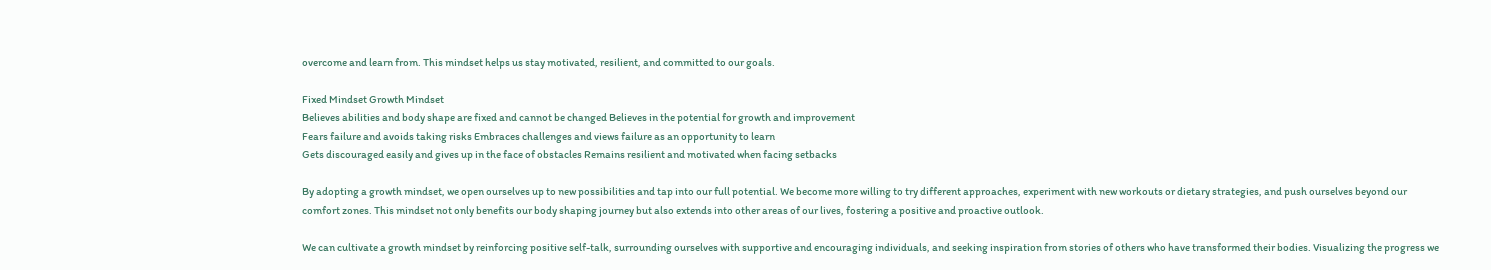overcome and learn from. This mindset helps us stay motivated, resilient, and committed to our goals.

Fixed Mindset Growth Mindset
Believes abilities and body shape are fixed and cannot be changed Believes in the potential for growth and improvement
Fears failure and avoids taking risks Embraces challenges and views failure as an opportunity to learn
Gets discouraged easily and gives up in the face of obstacles Remains resilient and motivated when facing setbacks

By adopting a growth mindset, we open ourselves up to new possibilities and tap into our full potential. We become more willing to try different approaches, experiment with new workouts or dietary strategies, and push ourselves beyond our comfort zones. This mindset not only benefits our body shaping journey but also extends into other areas of our lives, fostering a positive and proactive outlook.

We can cultivate a growth mindset by reinforcing positive self-talk, surrounding ourselves with supportive and encouraging individuals, and seeking inspiration from stories of others who have transformed their bodies. Visualizing the progress we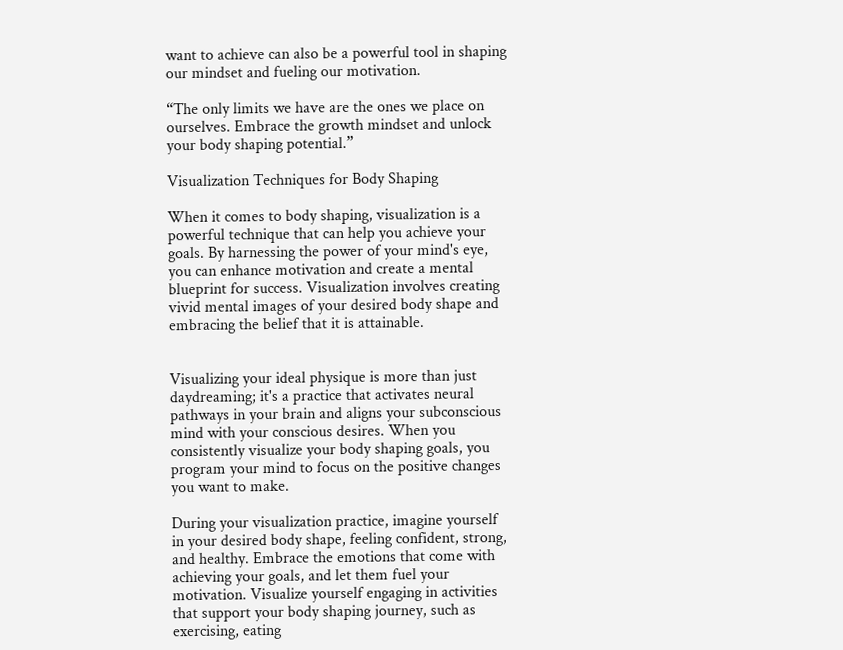want to achieve can also be a powerful tool in shaping our mindset and fueling our motivation.

“The only limits we have are the ones we place on ourselves. Embrace the growth mindset and unlock your body shaping potential.”

Visualization Techniques for Body Shaping

When it comes to body shaping, visualization is a powerful technique that can help you achieve your goals. By harnessing the power of your mind's eye, you can enhance motivation and create a mental blueprint for success. Visualization involves creating vivid mental images of your desired body shape and embracing the belief that it is attainable.


Visualizing your ideal physique is more than just daydreaming; it's a practice that activates neural pathways in your brain and aligns your subconscious mind with your conscious desires. When you consistently visualize your body shaping goals, you program your mind to focus on the positive changes you want to make.

During your visualization practice, imagine yourself in your desired body shape, feeling confident, strong, and healthy. Embrace the emotions that come with achieving your goals, and let them fuel your motivation. Visualize yourself engaging in activities that support your body shaping journey, such as exercising, eating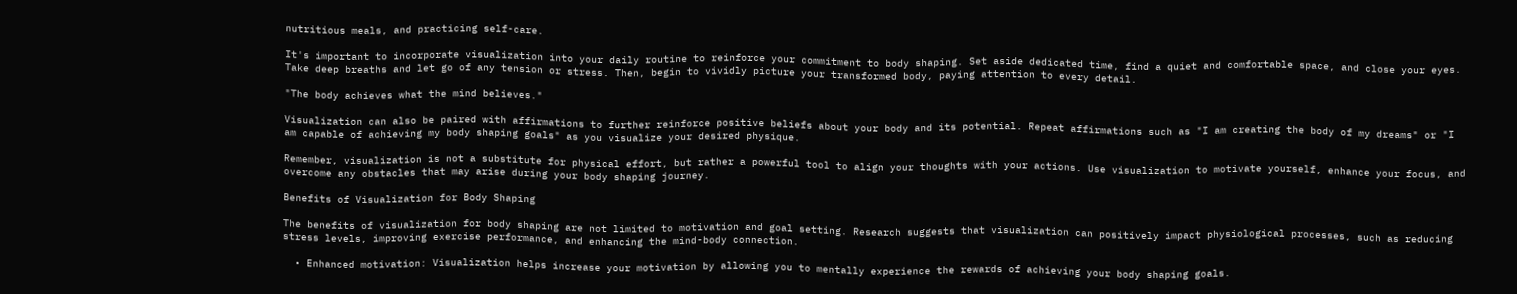nutritious meals, and practicing self-care.

It's important to incorporate visualization into your daily routine to reinforce your commitment to body shaping. Set aside dedicated time, find a quiet and comfortable space, and close your eyes. Take deep breaths and let go of any tension or stress. Then, begin to vividly picture your transformed body, paying attention to every detail.

"The body achieves what the mind believes."

Visualization can also be paired with affirmations to further reinforce positive beliefs about your body and its potential. Repeat affirmations such as "I am creating the body of my dreams" or "I am capable of achieving my body shaping goals" as you visualize your desired physique.

Remember, visualization is not a substitute for physical effort, but rather a powerful tool to align your thoughts with your actions. Use visualization to motivate yourself, enhance your focus, and overcome any obstacles that may arise during your body shaping journey.

Benefits of Visualization for Body Shaping

The benefits of visualization for body shaping are not limited to motivation and goal setting. Research suggests that visualization can positively impact physiological processes, such as reducing stress levels, improving exercise performance, and enhancing the mind-body connection.

  • Enhanced motivation: Visualization helps increase your motivation by allowing you to mentally experience the rewards of achieving your body shaping goals.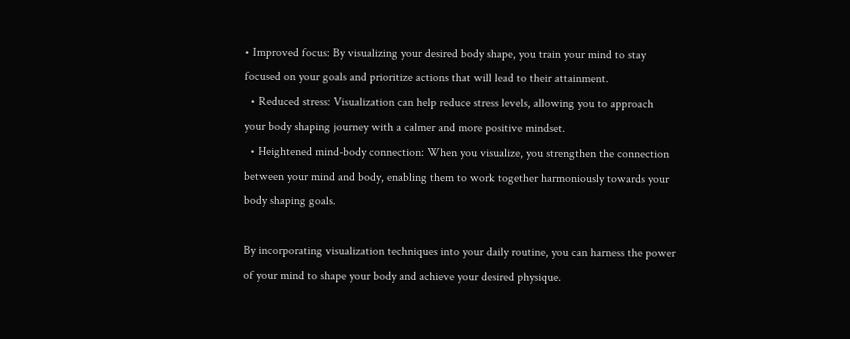• Improved focus: By visualizing your desired body shape, you train your mind to stay focused on your goals and prioritize actions that will lead to their attainment.
  • Reduced stress: Visualization can help reduce stress levels, allowing you to approach your body shaping journey with a calmer and more positive mindset.
  • Heightened mind-body connection: When you visualize, you strengthen the connection between your mind and body, enabling them to work together harmoniously towards your body shaping goals.

By incorporating visualization techniques into your daily routine, you can harness the power of your mind to shape your body and achieve your desired physique.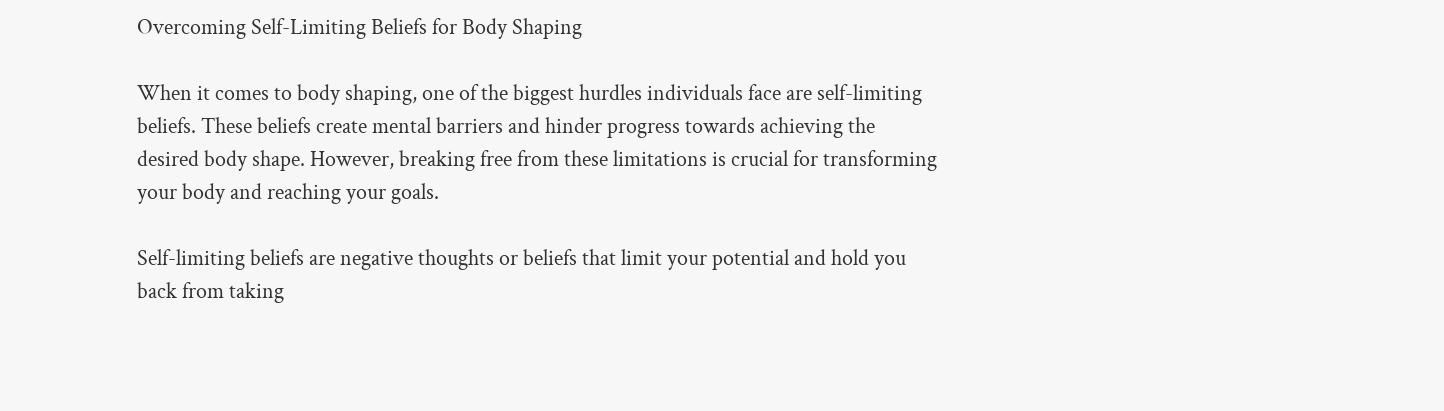Overcoming Self-Limiting Beliefs for Body Shaping

When it comes to body shaping, one of the biggest hurdles individuals face are self-limiting beliefs. These beliefs create mental barriers and hinder progress towards achieving the desired body shape. However, breaking free from these limitations is crucial for transforming your body and reaching your goals.

Self-limiting beliefs are negative thoughts or beliefs that limit your potential and hold you back from taking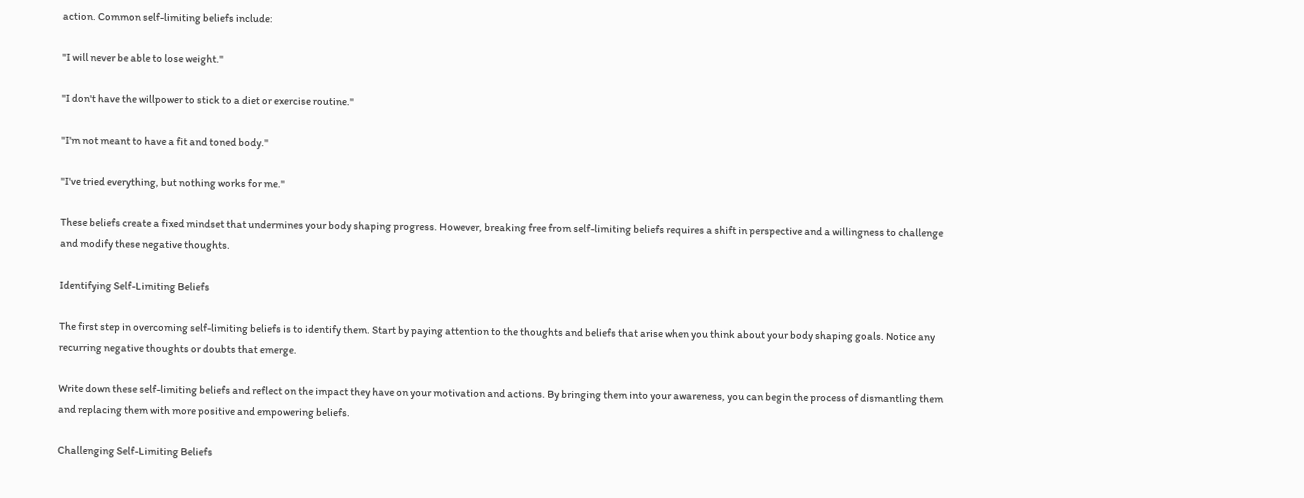action. Common self-limiting beliefs include:

"I will never be able to lose weight."

"I don't have the willpower to stick to a diet or exercise routine."

"I'm not meant to have a fit and toned body."

"I've tried everything, but nothing works for me."

These beliefs create a fixed mindset that undermines your body shaping progress. However, breaking free from self-limiting beliefs requires a shift in perspective and a willingness to challenge and modify these negative thoughts.

Identifying Self-Limiting Beliefs

The first step in overcoming self-limiting beliefs is to identify them. Start by paying attention to the thoughts and beliefs that arise when you think about your body shaping goals. Notice any recurring negative thoughts or doubts that emerge.

Write down these self-limiting beliefs and reflect on the impact they have on your motivation and actions. By bringing them into your awareness, you can begin the process of dismantling them and replacing them with more positive and empowering beliefs.

Challenging Self-Limiting Beliefs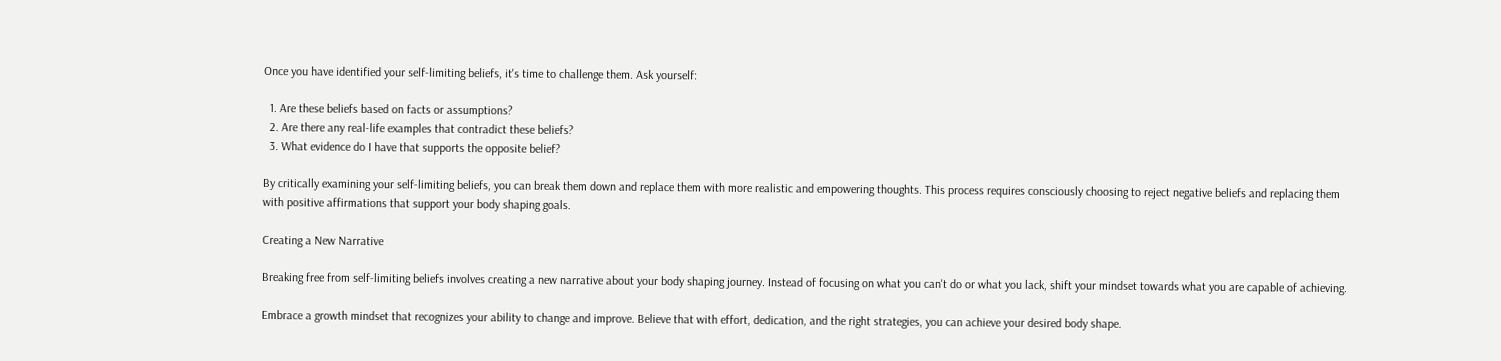Once you have identified your self-limiting beliefs, it's time to challenge them. Ask yourself:

  1. Are these beliefs based on facts or assumptions?
  2. Are there any real-life examples that contradict these beliefs?
  3. What evidence do I have that supports the opposite belief?

By critically examining your self-limiting beliefs, you can break them down and replace them with more realistic and empowering thoughts. This process requires consciously choosing to reject negative beliefs and replacing them with positive affirmations that support your body shaping goals.

Creating a New Narrative

Breaking free from self-limiting beliefs involves creating a new narrative about your body shaping journey. Instead of focusing on what you can't do or what you lack, shift your mindset towards what you are capable of achieving.

Embrace a growth mindset that recognizes your ability to change and improve. Believe that with effort, dedication, and the right strategies, you can achieve your desired body shape.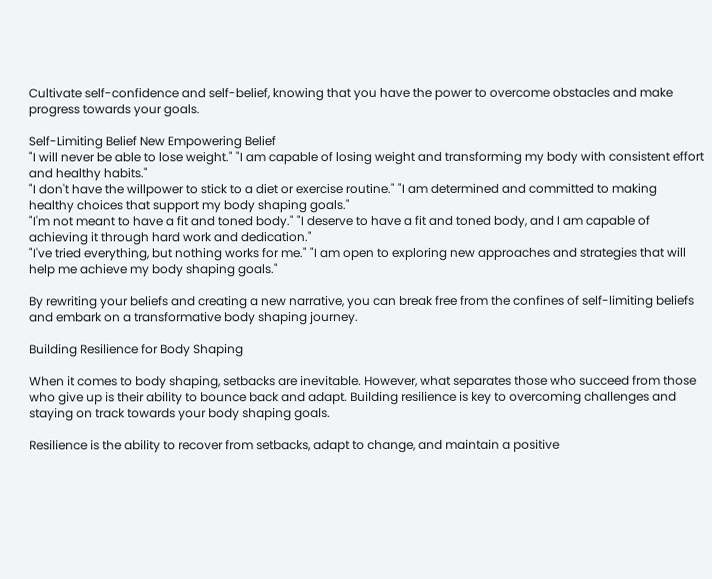Cultivate self-confidence and self-belief, knowing that you have the power to overcome obstacles and make progress towards your goals.

Self-Limiting Belief New Empowering Belief
"I will never be able to lose weight." "I am capable of losing weight and transforming my body with consistent effort and healthy habits."
"I don't have the willpower to stick to a diet or exercise routine." "I am determined and committed to making healthy choices that support my body shaping goals."
"I'm not meant to have a fit and toned body." "I deserve to have a fit and toned body, and I am capable of achieving it through hard work and dedication."
"I've tried everything, but nothing works for me." "I am open to exploring new approaches and strategies that will help me achieve my body shaping goals."

By rewriting your beliefs and creating a new narrative, you can break free from the confines of self-limiting beliefs and embark on a transformative body shaping journey.

Building Resilience for Body Shaping

When it comes to body shaping, setbacks are inevitable. However, what separates those who succeed from those who give up is their ability to bounce back and adapt. Building resilience is key to overcoming challenges and staying on track towards your body shaping goals.

Resilience is the ability to recover from setbacks, adapt to change, and maintain a positive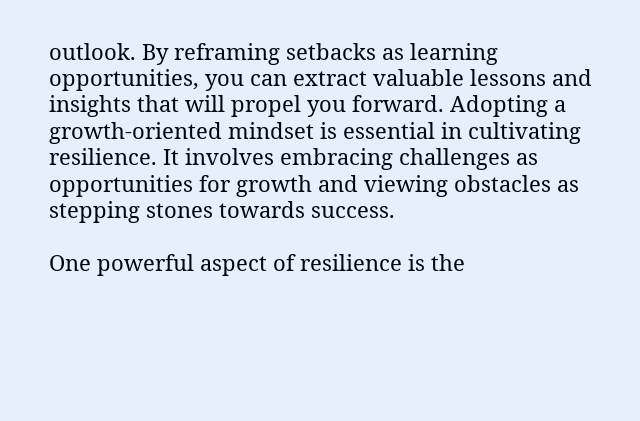outlook. By reframing setbacks as learning opportunities, you can extract valuable lessons and insights that will propel you forward. Adopting a growth-oriented mindset is essential in cultivating resilience. It involves embracing challenges as opportunities for growth and viewing obstacles as stepping stones towards success.

One powerful aspect of resilience is the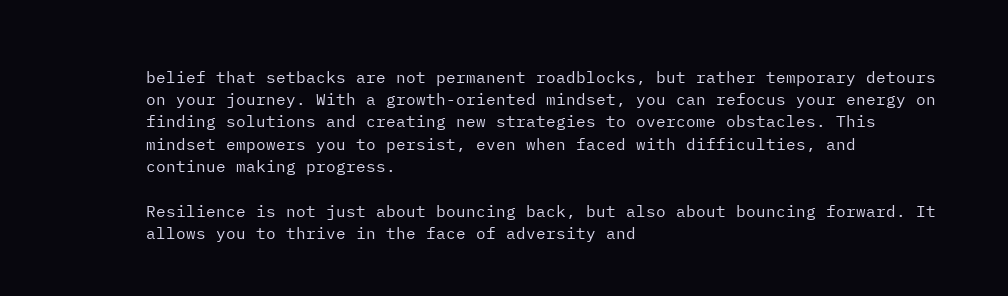belief that setbacks are not permanent roadblocks, but rather temporary detours on your journey. With a growth-oriented mindset, you can refocus your energy on finding solutions and creating new strategies to overcome obstacles. This mindset empowers you to persist, even when faced with difficulties, and continue making progress.

Resilience is not just about bouncing back, but also about bouncing forward. It allows you to thrive in the face of adversity and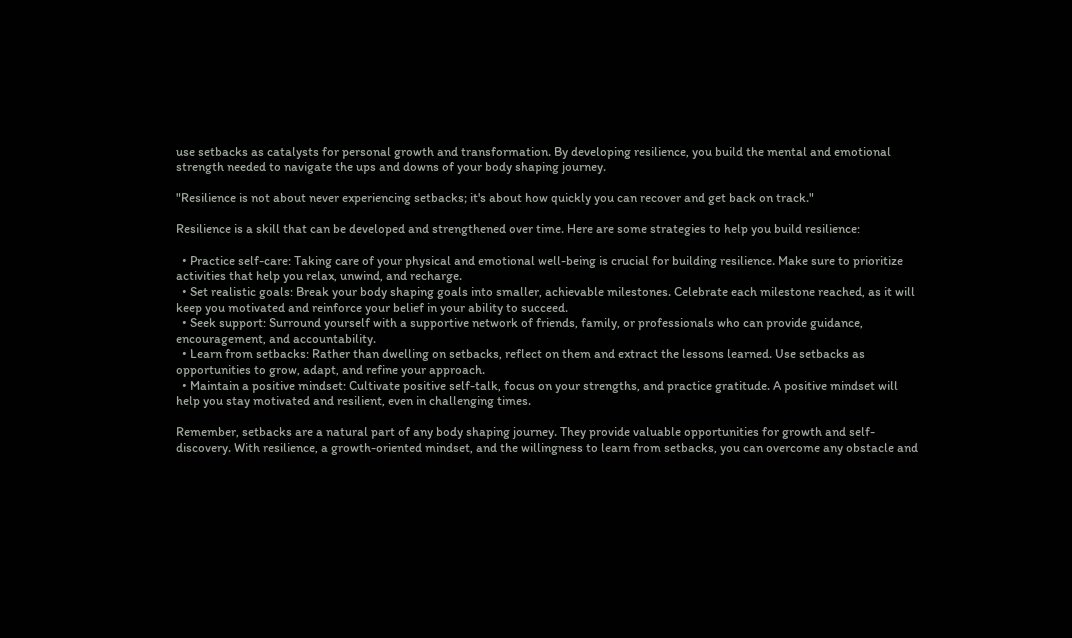use setbacks as catalysts for personal growth and transformation. By developing resilience, you build the mental and emotional strength needed to navigate the ups and downs of your body shaping journey.

"Resilience is not about never experiencing setbacks; it's about how quickly you can recover and get back on track."

Resilience is a skill that can be developed and strengthened over time. Here are some strategies to help you build resilience:

  • Practice self-care: Taking care of your physical and emotional well-being is crucial for building resilience. Make sure to prioritize activities that help you relax, unwind, and recharge.
  • Set realistic goals: Break your body shaping goals into smaller, achievable milestones. Celebrate each milestone reached, as it will keep you motivated and reinforce your belief in your ability to succeed.
  • Seek support: Surround yourself with a supportive network of friends, family, or professionals who can provide guidance, encouragement, and accountability.
  • Learn from setbacks: Rather than dwelling on setbacks, reflect on them and extract the lessons learned. Use setbacks as opportunities to grow, adapt, and refine your approach.
  • Maintain a positive mindset: Cultivate positive self-talk, focus on your strengths, and practice gratitude. A positive mindset will help you stay motivated and resilient, even in challenging times.

Remember, setbacks are a natural part of any body shaping journey. They provide valuable opportunities for growth and self-discovery. With resilience, a growth-oriented mindset, and the willingness to learn from setbacks, you can overcome any obstacle and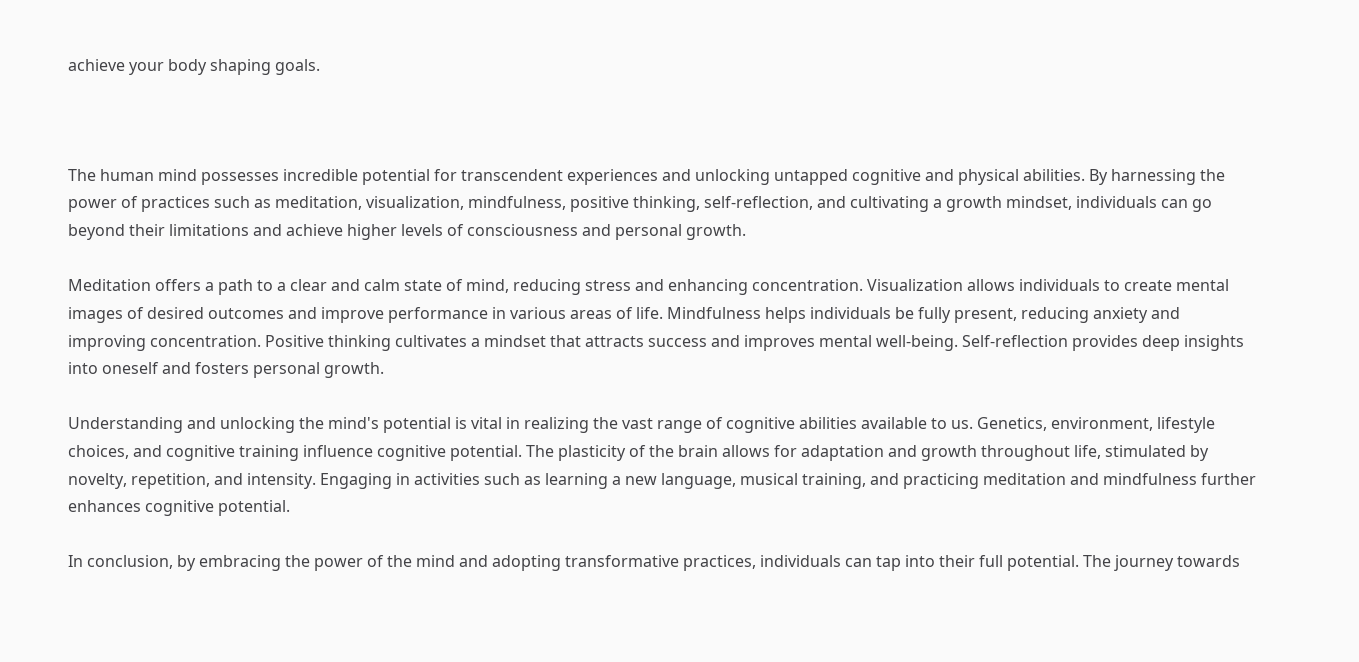achieve your body shaping goals.



The human mind possesses incredible potential for transcendent experiences and unlocking untapped cognitive and physical abilities. By harnessing the power of practices such as meditation, visualization, mindfulness, positive thinking, self-reflection, and cultivating a growth mindset, individuals can go beyond their limitations and achieve higher levels of consciousness and personal growth.

Meditation offers a path to a clear and calm state of mind, reducing stress and enhancing concentration. Visualization allows individuals to create mental images of desired outcomes and improve performance in various areas of life. Mindfulness helps individuals be fully present, reducing anxiety and improving concentration. Positive thinking cultivates a mindset that attracts success and improves mental well-being. Self-reflection provides deep insights into oneself and fosters personal growth.

Understanding and unlocking the mind's potential is vital in realizing the vast range of cognitive abilities available to us. Genetics, environment, lifestyle choices, and cognitive training influence cognitive potential. The plasticity of the brain allows for adaptation and growth throughout life, stimulated by novelty, repetition, and intensity. Engaging in activities such as learning a new language, musical training, and practicing meditation and mindfulness further enhances cognitive potential.

In conclusion, by embracing the power of the mind and adopting transformative practices, individuals can tap into their full potential. The journey towards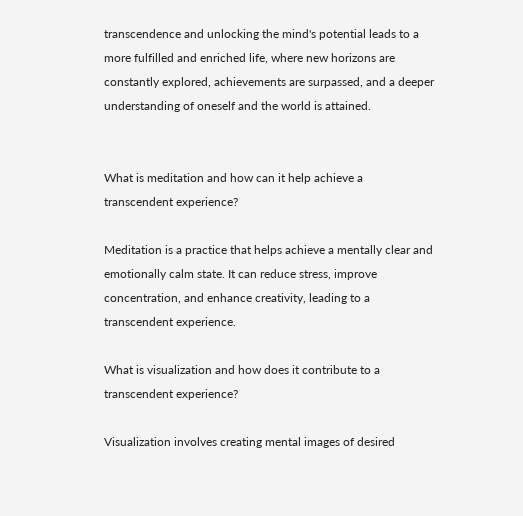transcendence and unlocking the mind's potential leads to a more fulfilled and enriched life, where new horizons are constantly explored, achievements are surpassed, and a deeper understanding of oneself and the world is attained.


What is meditation and how can it help achieve a transcendent experience?

Meditation is a practice that helps achieve a mentally clear and emotionally calm state. It can reduce stress, improve concentration, and enhance creativity, leading to a transcendent experience.

What is visualization and how does it contribute to a transcendent experience?

Visualization involves creating mental images of desired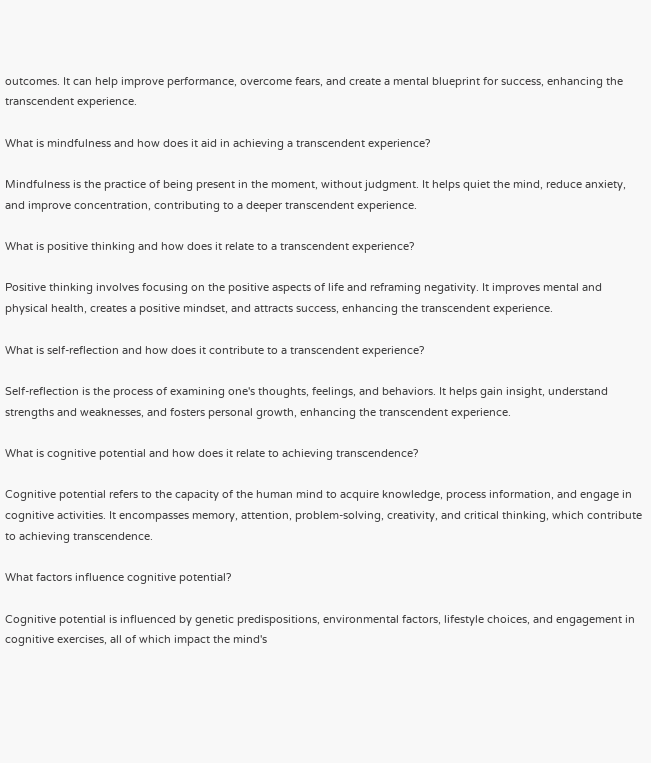outcomes. It can help improve performance, overcome fears, and create a mental blueprint for success, enhancing the transcendent experience.

What is mindfulness and how does it aid in achieving a transcendent experience?

Mindfulness is the practice of being present in the moment, without judgment. It helps quiet the mind, reduce anxiety, and improve concentration, contributing to a deeper transcendent experience.

What is positive thinking and how does it relate to a transcendent experience?

Positive thinking involves focusing on the positive aspects of life and reframing negativity. It improves mental and physical health, creates a positive mindset, and attracts success, enhancing the transcendent experience.

What is self-reflection and how does it contribute to a transcendent experience?

Self-reflection is the process of examining one's thoughts, feelings, and behaviors. It helps gain insight, understand strengths and weaknesses, and fosters personal growth, enhancing the transcendent experience.

What is cognitive potential and how does it relate to achieving transcendence?

Cognitive potential refers to the capacity of the human mind to acquire knowledge, process information, and engage in cognitive activities. It encompasses memory, attention, problem-solving, creativity, and critical thinking, which contribute to achieving transcendence.

What factors influence cognitive potential?

Cognitive potential is influenced by genetic predispositions, environmental factors, lifestyle choices, and engagement in cognitive exercises, all of which impact the mind's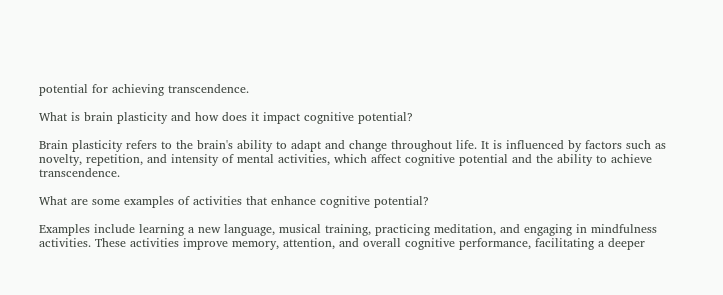potential for achieving transcendence.

What is brain plasticity and how does it impact cognitive potential?

Brain plasticity refers to the brain's ability to adapt and change throughout life. It is influenced by factors such as novelty, repetition, and intensity of mental activities, which affect cognitive potential and the ability to achieve transcendence.

What are some examples of activities that enhance cognitive potential?

Examples include learning a new language, musical training, practicing meditation, and engaging in mindfulness activities. These activities improve memory, attention, and overall cognitive performance, facilitating a deeper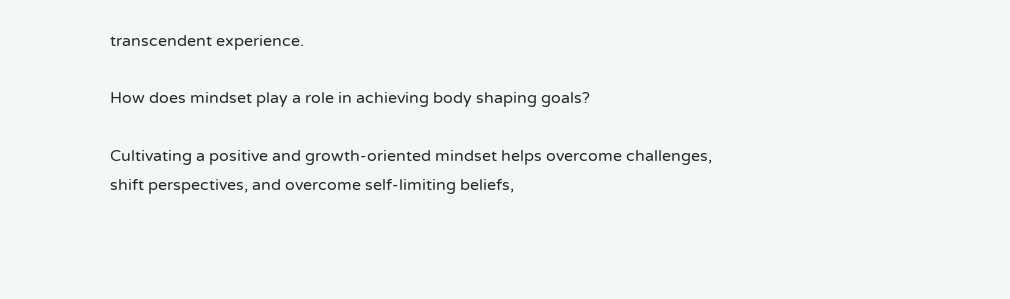transcendent experience.

How does mindset play a role in achieving body shaping goals?

Cultivating a positive and growth-oriented mindset helps overcome challenges, shift perspectives, and overcome self-limiting beliefs,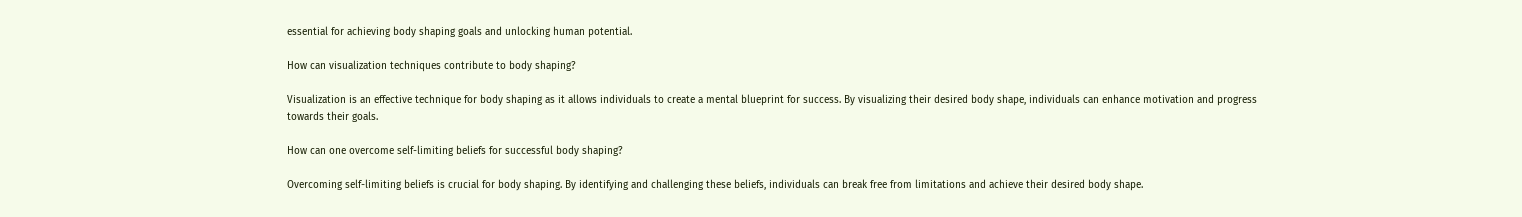essential for achieving body shaping goals and unlocking human potential.

How can visualization techniques contribute to body shaping?

Visualization is an effective technique for body shaping as it allows individuals to create a mental blueprint for success. By visualizing their desired body shape, individuals can enhance motivation and progress towards their goals.

How can one overcome self-limiting beliefs for successful body shaping?

Overcoming self-limiting beliefs is crucial for body shaping. By identifying and challenging these beliefs, individuals can break free from limitations and achieve their desired body shape.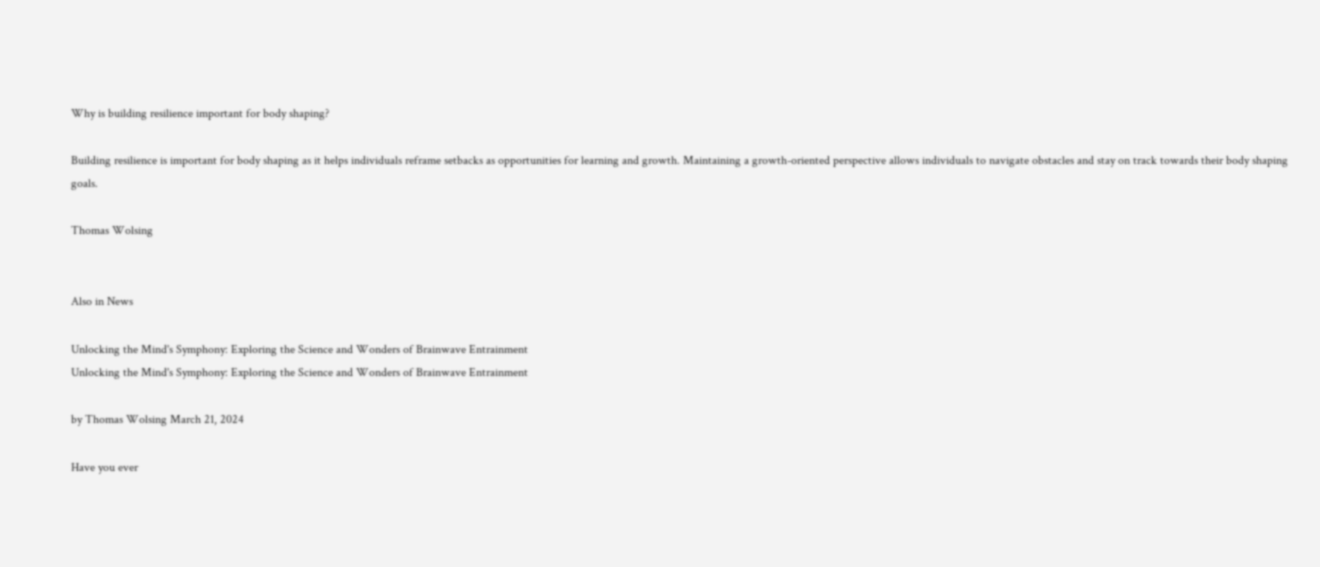Why is building resilience important for body shaping?

Building resilience is important for body shaping as it helps individuals reframe setbacks as opportunities for learning and growth. Maintaining a growth-oriented perspective allows individuals to navigate obstacles and stay on track towards their body shaping goals.

Thomas Wolsing


Also in News

Unlocking the Mind's Symphony: Exploring the Science and Wonders of Brainwave Entrainment
Unlocking the Mind's Symphony: Exploring the Science and Wonders of Brainwave Entrainment

by Thomas Wolsing March 21, 2024

Have you ever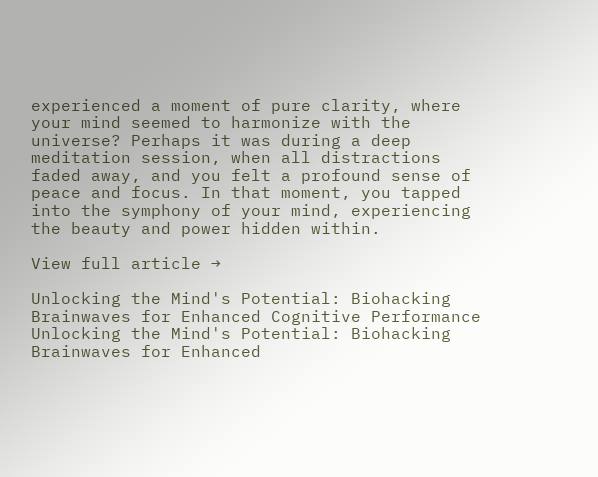experienced a moment of pure clarity, where your mind seemed to harmonize with the universe? Perhaps it was during a deep meditation session, when all distractions faded away, and you felt a profound sense of peace and focus. In that moment, you tapped into the symphony of your mind, experiencing the beauty and power hidden within.

View full article →

Unlocking the Mind's Potential: Biohacking Brainwaves for Enhanced Cognitive Performance
Unlocking the Mind's Potential: Biohacking Brainwaves for Enhanced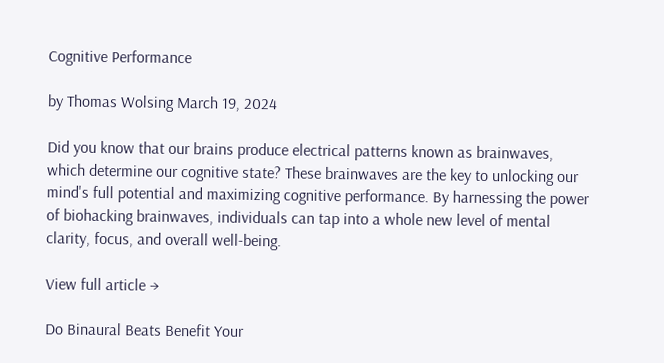Cognitive Performance

by Thomas Wolsing March 19, 2024

Did you know that our brains produce electrical patterns known as brainwaves, which determine our cognitive state? These brainwaves are the key to unlocking our mind's full potential and maximizing cognitive performance. By harnessing the power of biohacking brainwaves, individuals can tap into a whole new level of mental clarity, focus, and overall well-being.

View full article →

Do Binaural Beats Benefit Your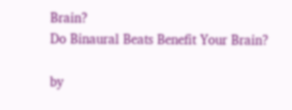Brain?
Do Binaural Beats Benefit Your Brain?

by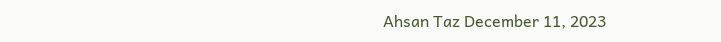Ahsan Taz December 11, 2023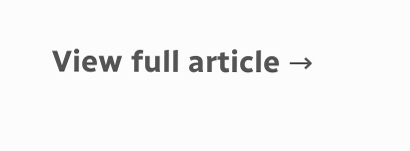View full article →